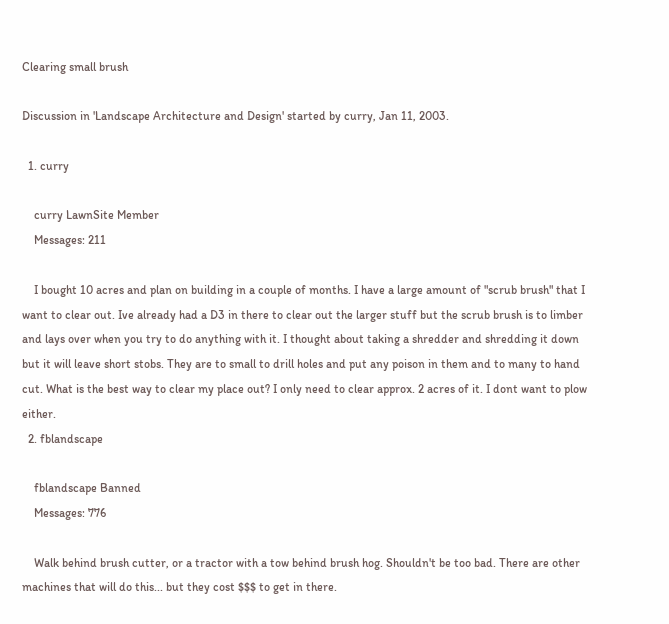Clearing small brush

Discussion in 'Landscape Architecture and Design' started by curry, Jan 11, 2003.

  1. curry

    curry LawnSite Member
    Messages: 211

    I bought 10 acres and plan on building in a couple of months. I have a large amount of "scrub brush" that I want to clear out. Ive already had a D3 in there to clear out the larger stuff but the scrub brush is to limber and lays over when you try to do anything with it. I thought about taking a shredder and shredding it down but it will leave short stobs. They are to small to drill holes and put any poison in them and to many to hand cut. What is the best way to clear my place out? I only need to clear approx. 2 acres of it. I dont want to plow either.
  2. fblandscape

    fblandscape Banned
    Messages: 776

    Walk behind brush cutter, or a tractor with a tow behind brush hog. Shouldn't be too bad. There are other machines that will do this... but they cost $$$ to get in there.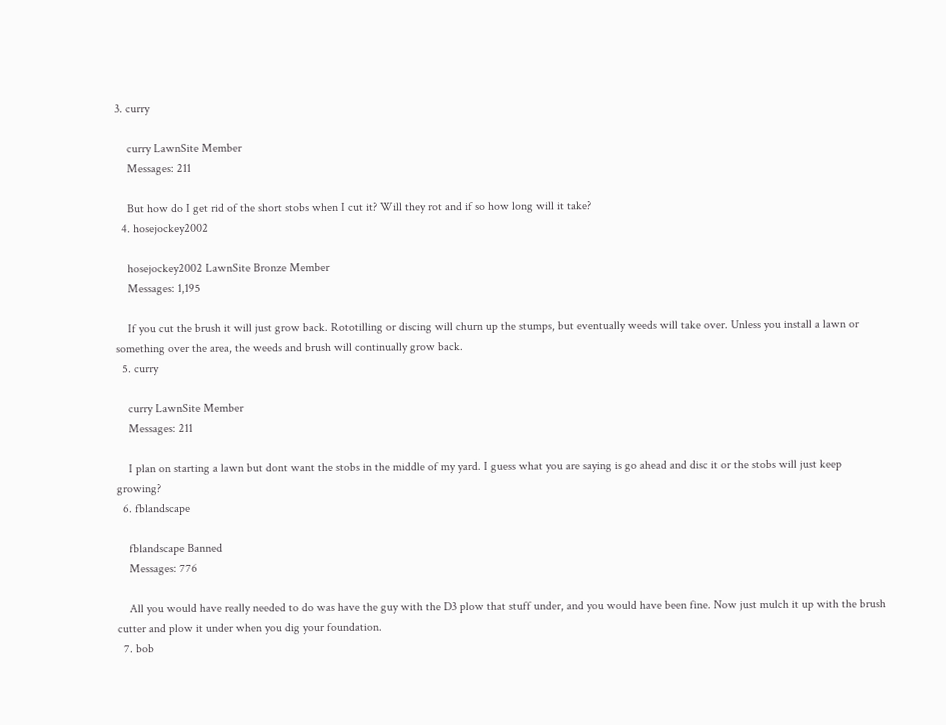3. curry

    curry LawnSite Member
    Messages: 211

    But how do I get rid of the short stobs when I cut it? Will they rot and if so how long will it take?
  4. hosejockey2002

    hosejockey2002 LawnSite Bronze Member
    Messages: 1,195

    If you cut the brush it will just grow back. Rototilling or discing will churn up the stumps, but eventually weeds will take over. Unless you install a lawn or something over the area, the weeds and brush will continually grow back.
  5. curry

    curry LawnSite Member
    Messages: 211

    I plan on starting a lawn but dont want the stobs in the middle of my yard. I guess what you are saying is go ahead and disc it or the stobs will just keep growing?
  6. fblandscape

    fblandscape Banned
    Messages: 776

    All you would have really needed to do was have the guy with the D3 plow that stuff under, and you would have been fine. Now just mulch it up with the brush cutter and plow it under when you dig your foundation.
  7. bob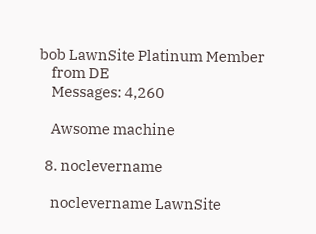bob LawnSite Platinum Member
    from DE
    Messages: 4,260

    Awsome machine

  8. noclevername

    noclevername LawnSite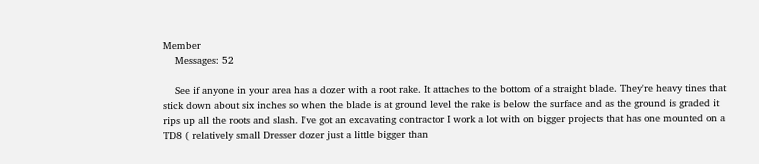Member
    Messages: 52

    See if anyone in your area has a dozer with a root rake. It attaches to the bottom of a straight blade. They're heavy tines that stick down about six inches so when the blade is at ground level the rake is below the surface and as the ground is graded it rips up all the roots and slash. I've got an excavating contractor I work a lot with on bigger projects that has one mounted on a TD8 ( relatively small Dresser dozer just a little bigger than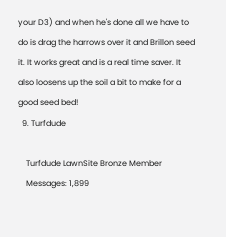your D3) and when he's done all we have to do is drag the harrows over it and Brillon seed it. It works great and is a real time saver. It also loosens up the soil a bit to make for a good seed bed!
  9. Turfdude

    Turfdude LawnSite Bronze Member
    Messages: 1,899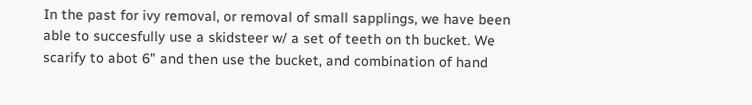In the past for ivy removal, or removal of small sapplings, we have been able to succesfully use a skidsteer w/ a set of teeth on th bucket. We scarify to abot 6" and then use the bucket, and combination of hand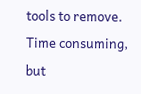tools to remove. Time consuming, but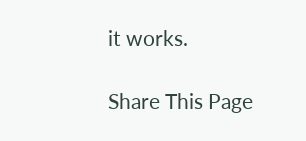it works.

Share This Page